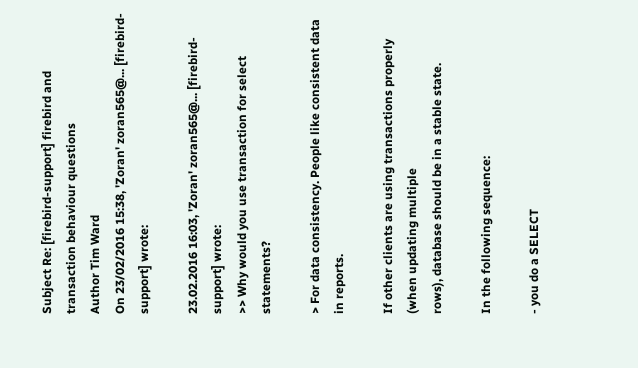Subject Re: [firebird-support] firebird and transaction behaviour questions
Author Tim Ward
On 23/02/2016 15:38, 'Zoran' zoran565@... [firebird-support] wrote:

23.02.2016 16:03, 'Zoran' zoran565@... [firebird-support] wrote:
>> Why would you use transaction for select statements?

> For data consistency. People like consistent data in reports.

If other clients are using transactions properly (when updating multiple
rows), database should be in a stable state.

In the following sequence:

- you do a SELECT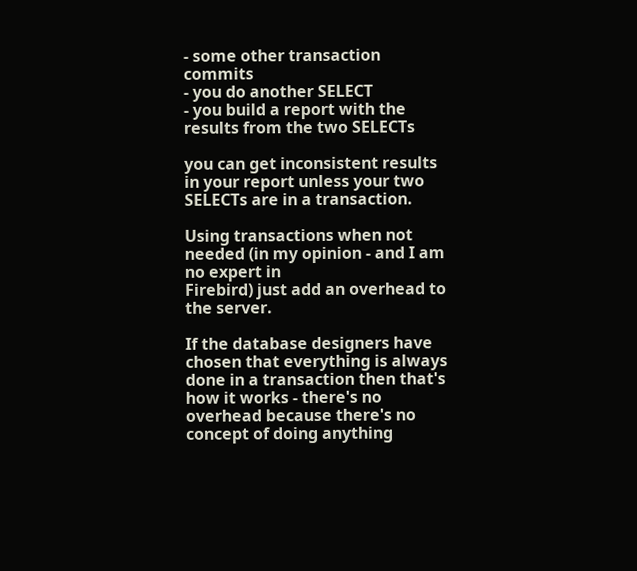- some other transaction commits
- you do another SELECT
- you build a report with the results from the two SELECTs

you can get inconsistent results in your report unless your two SELECTs are in a transaction.

Using transactions when not needed (in my opinion - and I am no expert in
Firebird) just add an overhead to the server.

If the database designers have chosen that everything is always done in a transaction then that's how it works - there's no overhead because there's no concept of doing anything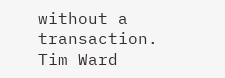without a transaction.
Tim Ward